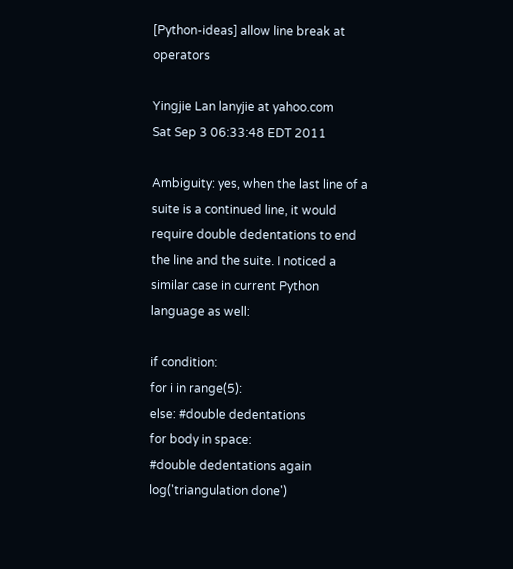[Python-ideas] allow line break at operators

Yingjie Lan lanyjie at yahoo.com
Sat Sep 3 06:33:48 EDT 2011

Ambiguity: yes, when the last line of a suite is a continued line, it would require double dedentations to end the line and the suite. I noticed a similar case in current Python language as well:

if condition:
for i in range(5):
else: #double dedentations
for body in space:
#double dedentations again
log('triangulation done')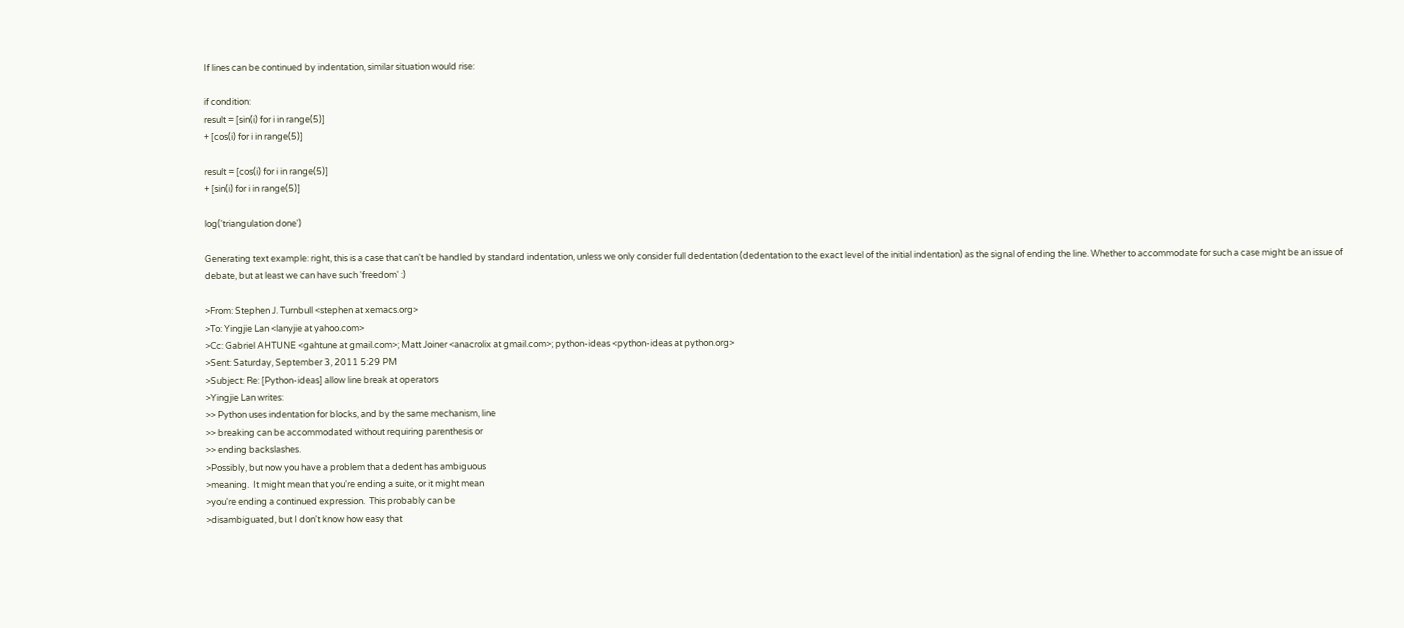If lines can be continued by indentation, similar situation would rise:

if condition:
result = [sin(i) for i in range(5)]
+ [cos(i) for i in range(5)]

result = [cos(i) for i in range(5)]
+ [sin(i) for i in range(5)]

log('triangulation done')

Generating text example: right, this is a case that can't be handled by standard indentation, unless we only consider full dedentation (dedentation to the exact level of the initial indentation) as the signal of ending the line. Whether to accommodate for such a case might be an issue of debate, but at least we can have such 'freedom' :)

>From: Stephen J. Turnbull <stephen at xemacs.org>
>To: Yingjie Lan <lanyjie at yahoo.com>
>Cc: Gabriel AHTUNE <gahtune at gmail.com>; Matt Joiner <anacrolix at gmail.com>; python-ideas <python-ideas at python.org>
>Sent: Saturday, September 3, 2011 5:29 PM
>Subject: Re: [Python-ideas] allow line break at operators
>Yingjie Lan writes:
>> Python uses indentation for blocks, and by the same mechanism, line
>> breaking can be accommodated without requiring parenthesis or
>> ending backslashes.
>Possibly, but now you have a problem that a dedent has ambiguous
>meaning.  It might mean that you're ending a suite, or it might mean
>you're ending a continued expression.  This probably can be
>disambiguated, but I don't know how easy that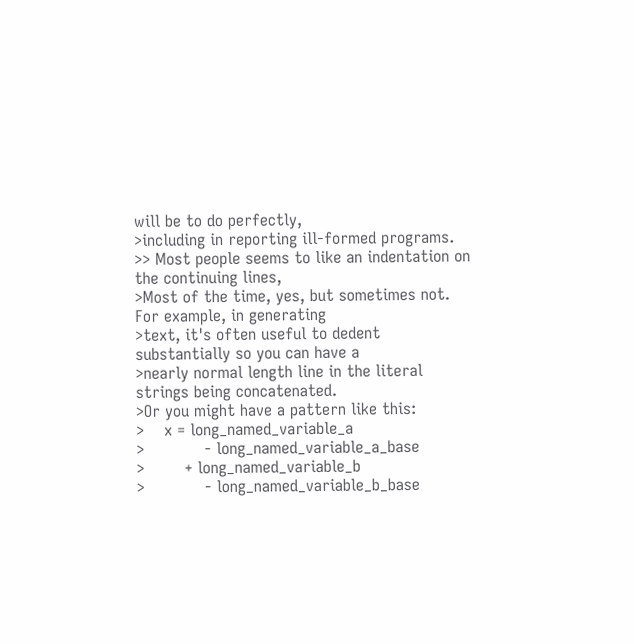will be to do perfectly,
>including in reporting ill-formed programs.
>> Most people seems to like an indentation on the continuing lines,
>Most of the time, yes, but sometimes not.  For example, in generating
>text, it's often useful to dedent substantially so you can have a
>nearly normal length line in the literal strings being concatenated.
>Or you might have a pattern like this:
>    x = long_named_variable_a
>            - long_named_variable_a_base
>        + long_named_variable_b
>            - long_named_variable_b_base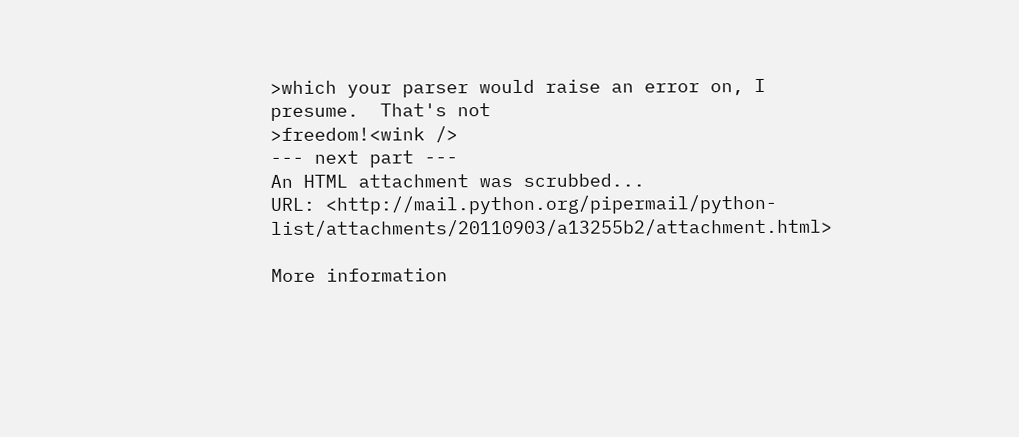>which your parser would raise an error on, I presume.  That's not
>freedom!<wink />
--- next part ---
An HTML attachment was scrubbed...
URL: <http://mail.python.org/pipermail/python-list/attachments/20110903/a13255b2/attachment.html>

More information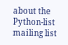about the Python-list mailing list